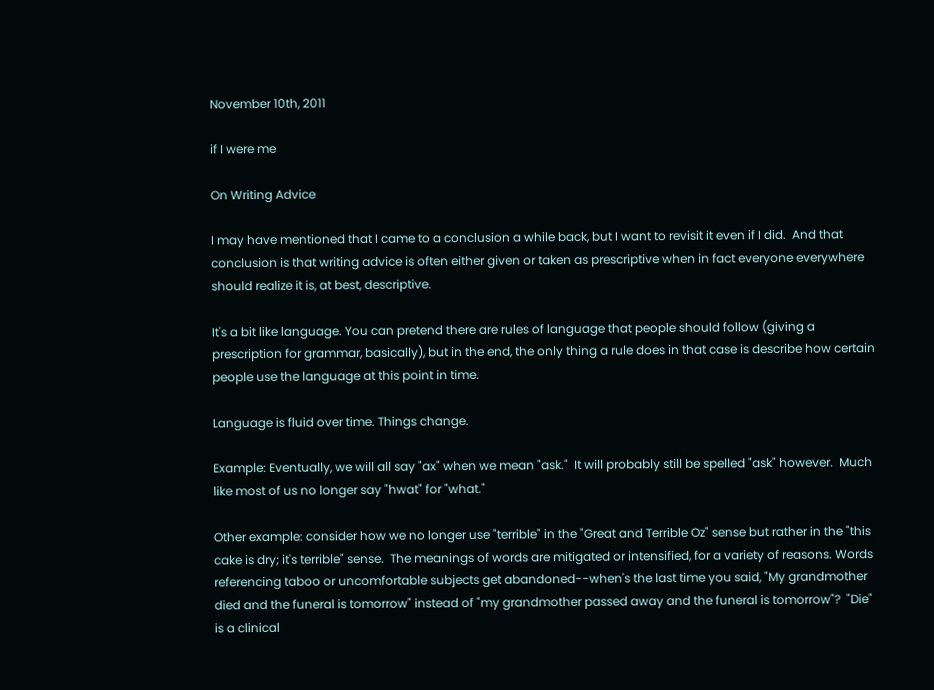November 10th, 2011

if I were me

On Writing Advice

I may have mentioned that I came to a conclusion a while back, but I want to revisit it even if I did.  And that conclusion is that writing advice is often either given or taken as prescriptive when in fact everyone everywhere should realize it is, at best, descriptive.

It's a bit like language. You can pretend there are rules of language that people should follow (giving a prescription for grammar, basically), but in the end, the only thing a rule does in that case is describe how certain people use the language at this point in time.

Language is fluid over time. Things change.

Example: Eventually, we will all say "ax" when we mean "ask."  It will probably still be spelled "ask" however.  Much like most of us no longer say "hwat" for "what."

Other example: consider how we no longer use "terrible" in the "Great and Terrible Oz" sense but rather in the "this cake is dry; it's terrible" sense.  The meanings of words are mitigated or intensified, for a variety of reasons. Words referencing taboo or uncomfortable subjects get abandoned--when's the last time you said, "My grandmother died and the funeral is tomorrow" instead of "my grandmother passed away and the funeral is tomorrow"?  "Die" is a clinical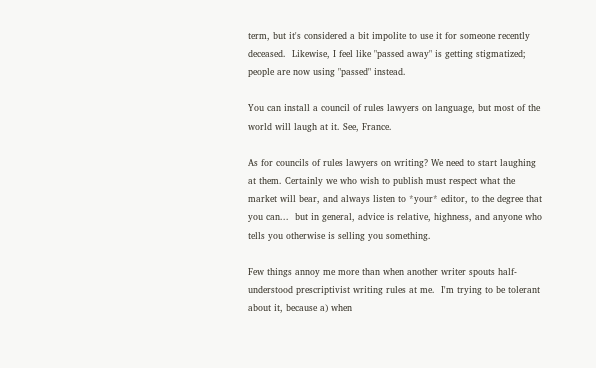term, but it's considered a bit impolite to use it for someone recently deceased.  Likewise, I feel like "passed away" is getting stigmatized; people are now using "passed" instead.

You can install a council of rules lawyers on language, but most of the world will laugh at it. See, France.

As for councils of rules lawyers on writing? We need to start laughing at them. Certainly we who wish to publish must respect what the market will bear, and always listen to *your* editor, to the degree that you can...  but in general, advice is relative, highness, and anyone who tells you otherwise is selling you something.

Few things annoy me more than when another writer spouts half-understood prescriptivist writing rules at me.  I'm trying to be tolerant about it, because a) when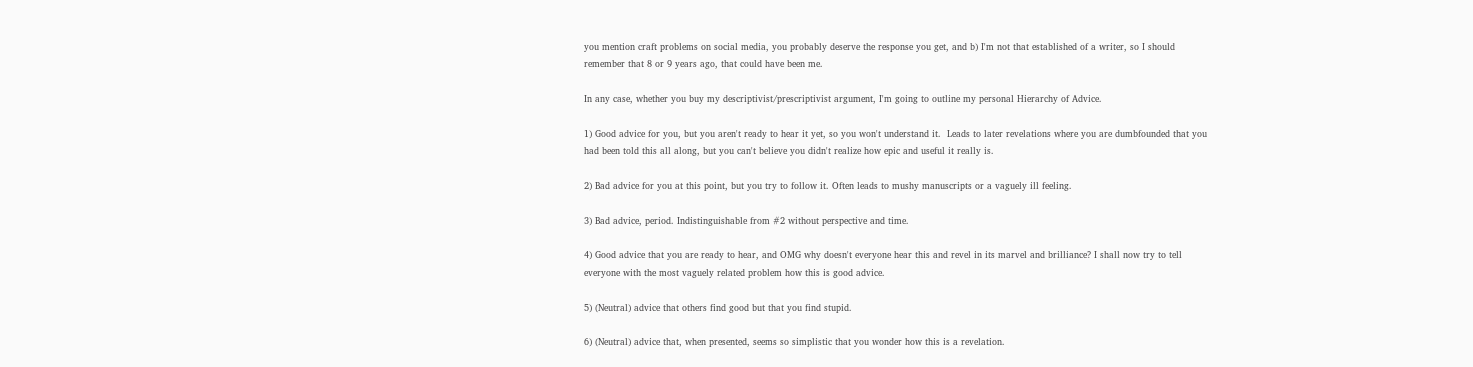you mention craft problems on social media, you probably deserve the response you get, and b) I'm not that established of a writer, so I should remember that 8 or 9 years ago, that could have been me.

In any case, whether you buy my descriptivist/prescriptivist argument, I'm going to outline my personal Hierarchy of Advice.

1) Good advice for you, but you aren't ready to hear it yet, so you won't understand it.  Leads to later revelations where you are dumbfounded that you had been told this all along, but you can't believe you didn't realize how epic and useful it really is.

2) Bad advice for you at this point, but you try to follow it. Often leads to mushy manuscripts or a vaguely ill feeling.

3) Bad advice, period. Indistinguishable from #2 without perspective and time.

4) Good advice that you are ready to hear, and OMG why doesn't everyone hear this and revel in its marvel and brilliance? I shall now try to tell everyone with the most vaguely related problem how this is good advice.

5) (Neutral) advice that others find good but that you find stupid.

6) (Neutral) advice that, when presented, seems so simplistic that you wonder how this is a revelation.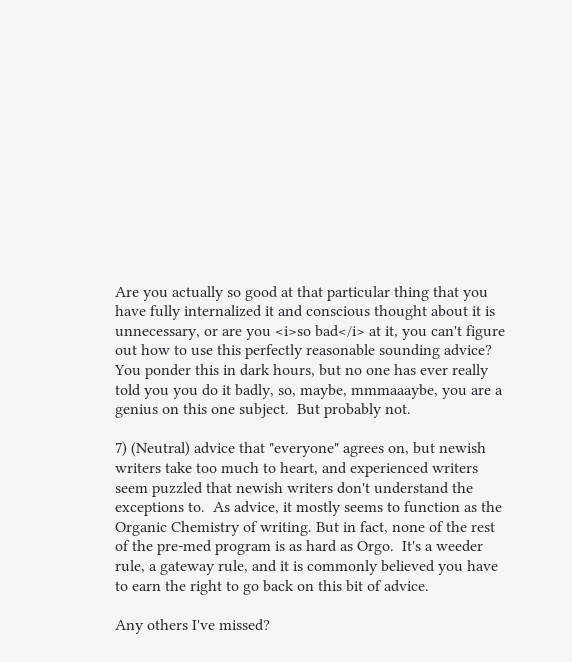Are you actually so good at that particular thing that you have fully internalized it and conscious thought about it is unnecessary, or are you <i>so bad</i> at it, you can't figure out how to use this perfectly reasonable sounding advice?  You ponder this in dark hours, but no one has ever really told you you do it badly, so, maybe, mmmaaaybe, you are a genius on this one subject.  But probably not.

7) (Neutral) advice that "everyone" agrees on, but newish writers take too much to heart, and experienced writers seem puzzled that newish writers don't understand the exceptions to.  As advice, it mostly seems to function as the Organic Chemistry of writing. But in fact, none of the rest of the pre-med program is as hard as Orgo.  It's a weeder rule, a gateway rule, and it is commonly believed you have to earn the right to go back on this bit of advice.

Any others I've missed?